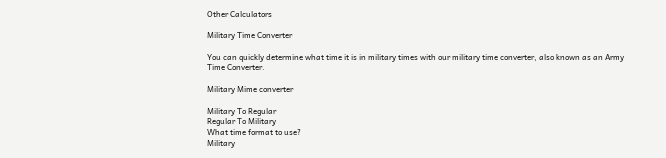Other Calculators

Military Time Converter

You can quickly determine what time it is in military times with our military time converter, also known as an Army Time Converter.

Military Mime converter

Military To Regular
Regular To Military
What time format to use?
Military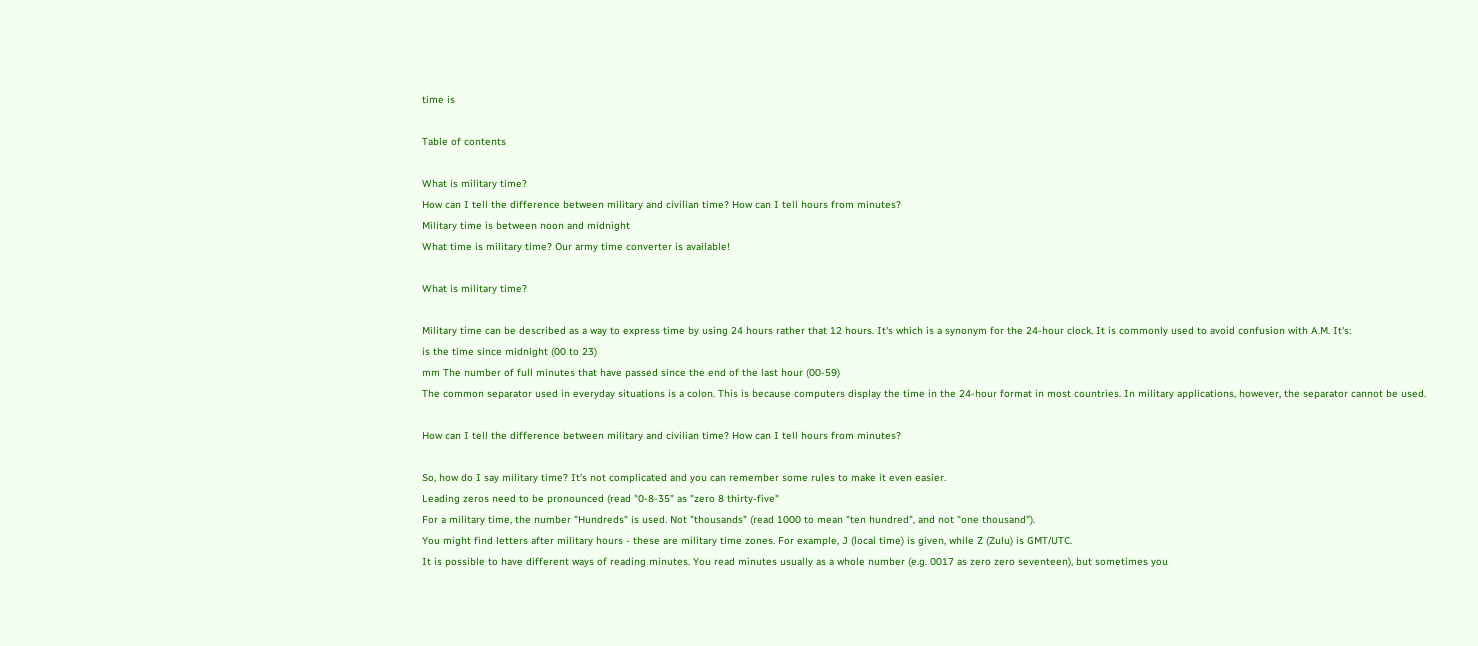time is

Table of contents

What is military time?
How can I tell the difference between military and civilian time? How can I tell hours from minutes?
Military time is between noon and midnight
What time is military time? Our army time converter is available!

What is military time?

Military time can be described as a way to express time by using 24 hours rather that 12 hours. It's which is a synonym for the 24-hour clock. It is commonly used to avoid confusion with A.M. It's:
is the time since midnight (00 to 23)
mm The number of full minutes that have passed since the end of the last hour (00-59)
The common separator used in everyday situations is a colon. This is because computers display the time in the 24-hour format in most countries. In military applications, however, the separator cannot be used.

How can I tell the difference between military and civilian time? How can I tell hours from minutes?

So, how do I say military time? It's not complicated and you can remember some rules to make it even easier.
Leading zeros need to be pronounced (read "0-8-35" as "zero 8 thirty-five"
For a military time, the number "Hundreds" is used. Not "thousands" (read 1000 to mean "ten hundred", and not "one thousand").
You might find letters after military hours - these are military time zones. For example, J (local time) is given, while Z (Zulu) is GMT/UTC.
It is possible to have different ways of reading minutes. You read minutes usually as a whole number (e.g. 0017 as zero zero seventeen), but sometimes you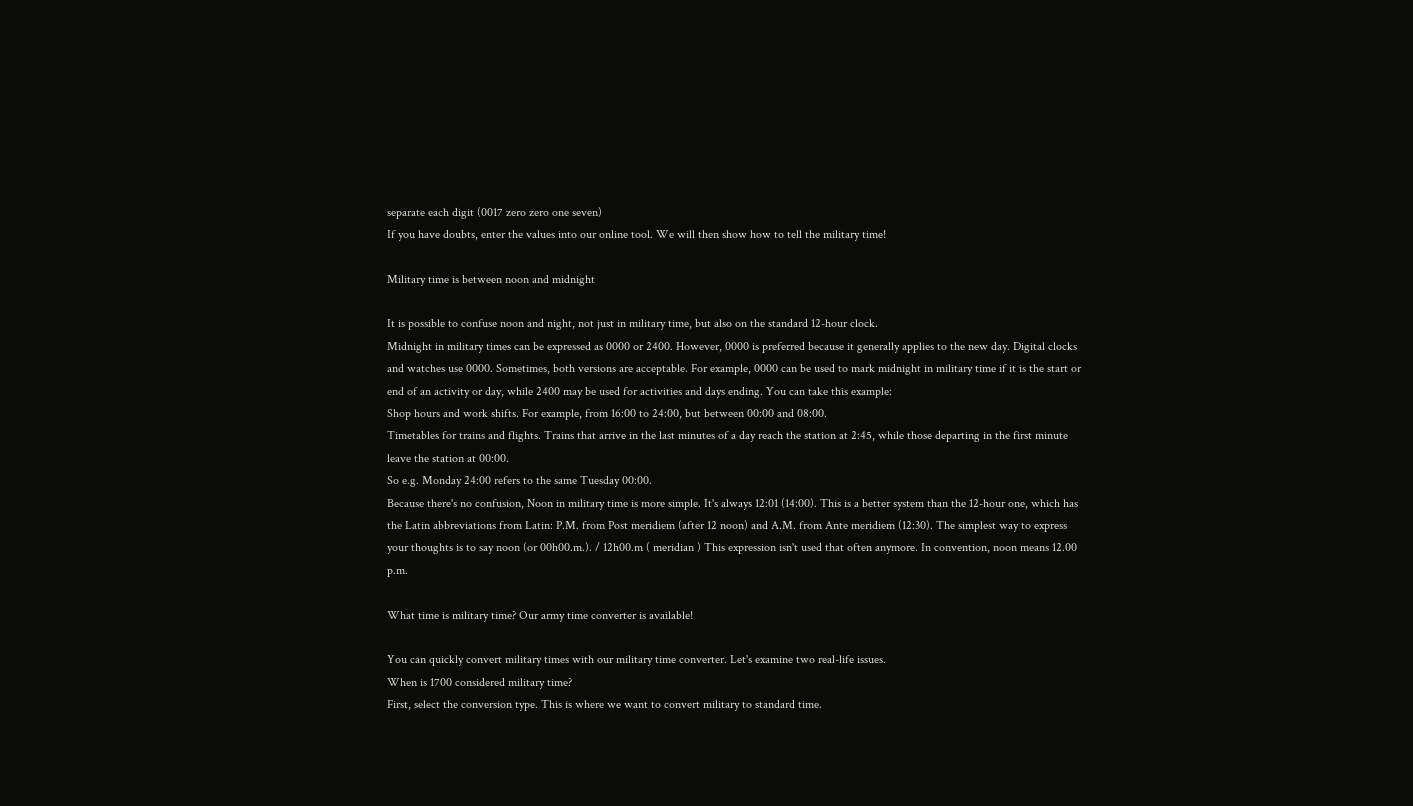separate each digit (0017 zero zero one seven)
If you have doubts, enter the values into our online tool. We will then show how to tell the military time!

Military time is between noon and midnight

It is possible to confuse noon and night, not just in military time, but also on the standard 12-hour clock.
Midnight in military times can be expressed as 0000 or 2400. However, 0000 is preferred because it generally applies to the new day. Digital clocks and watches use 0000. Sometimes, both versions are acceptable. For example, 0000 can be used to mark midnight in military time if it is the start or end of an activity or day, while 2400 may be used for activities and days ending. You can take this example:
Shop hours and work shifts. For example, from 16:00 to 24:00, but between 00:00 and 08:00.
Timetables for trains and flights. Trains that arrive in the last minutes of a day reach the station at 2:45, while those departing in the first minute leave the station at 00:00.
So e.g. Monday 24:00 refers to the same Tuesday 00:00.
Because there's no confusion, Noon in military time is more simple. It's always 12:01 (14:00). This is a better system than the 12-hour one, which has the Latin abbreviations from Latin: P.M. from Post meridiem (after 12 noon) and A.M. from Ante meridiem (12:30). The simplest way to express your thoughts is to say noon (or 00h00.m.). / 12h00.m ( meridian ) This expression isn't used that often anymore. In convention, noon means 12.00 p.m.

What time is military time? Our army time converter is available!

You can quickly convert military times with our military time converter. Let's examine two real-life issues.
When is 1700 considered military time?
First, select the conversion type. This is where we want to convert military to standard time.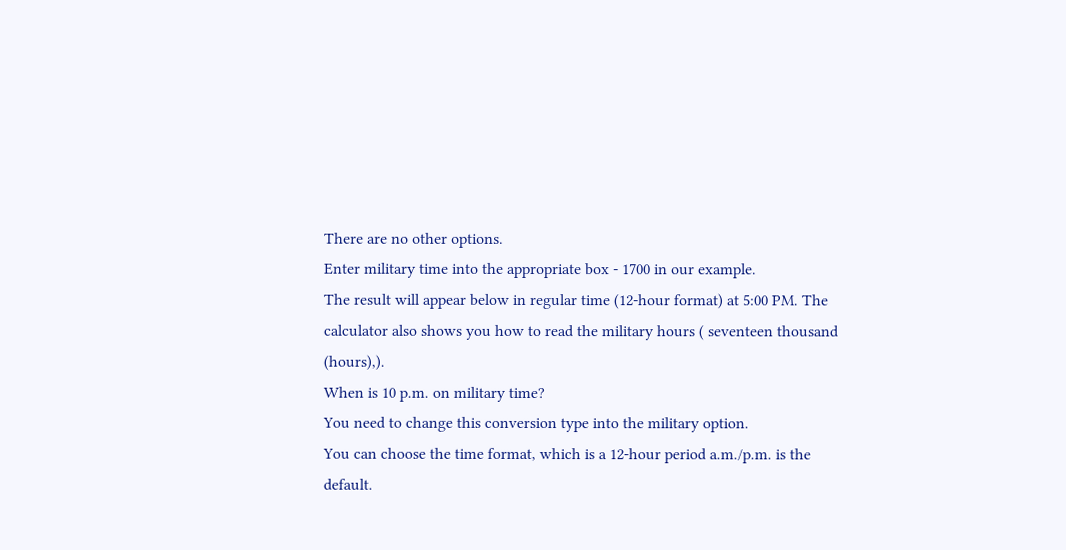There are no other options.
Enter military time into the appropriate box - 1700 in our example.
The result will appear below in regular time (12-hour format) at 5:00 PM. The calculator also shows you how to read the military hours ( seventeen thousand (hours),).
When is 10 p.m. on military time?
You need to change this conversion type into the military option.
You can choose the time format, which is a 12-hour period a.m./p.m. is the default.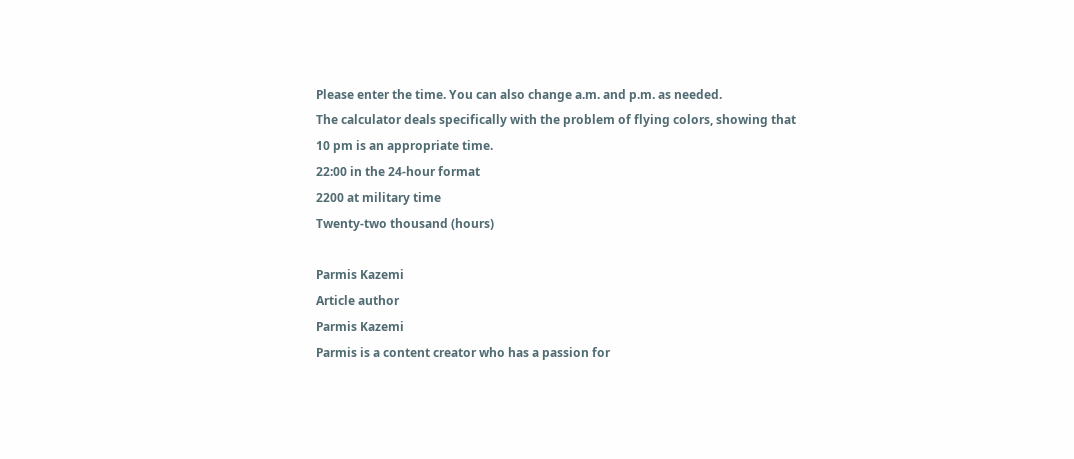Please enter the time. You can also change a.m. and p.m. as needed.
The calculator deals specifically with the problem of flying colors, showing that 10 pm is an appropriate time.
22:00 in the 24-hour format
2200 at military time
Twenty-two thousand (hours)

Parmis Kazemi
Article author
Parmis Kazemi
Parmis is a content creator who has a passion for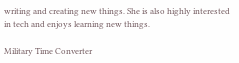writing and creating new things. She is also highly interested in tech and enjoys learning new things.

Military Time Converter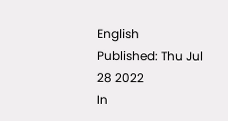English
Published: Thu Jul 28 2022
In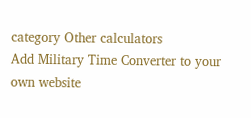category Other calculators
Add Military Time Converter to your own website